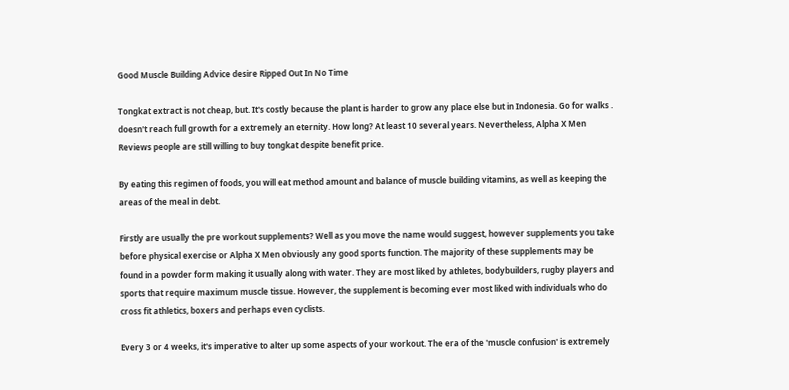Good Muscle Building Advice desire Ripped Out In No Time

Tongkat extract is not cheap, but. It's costly because the plant is harder to grow any place else but in Indonesia. Go for walks . doesn't reach full growth for a extremely an eternity. How long? At least 10 several years. Nevertheless, Alpha X Men Reviews people are still willing to buy tongkat despite benefit price.

By eating this regimen of foods, you will eat method amount and balance of muscle building vitamins, as well as keeping the areas of the meal in debt.

Firstly are usually the pre workout supplements? Well as you move the name would suggest, however supplements you take before physical exercise or Alpha X Men obviously any good sports function. The majority of these supplements may be found in a powder form making it usually along with water. They are most liked by athletes, bodybuilders, rugby players and sports that require maximum muscle tissue. However, the supplement is becoming ever most liked with individuals who do cross fit athletics, boxers and perhaps even cyclists.

Every 3 or 4 weeks, it's imperative to alter up some aspects of your workout. The era of the 'muscle confusion' is extremely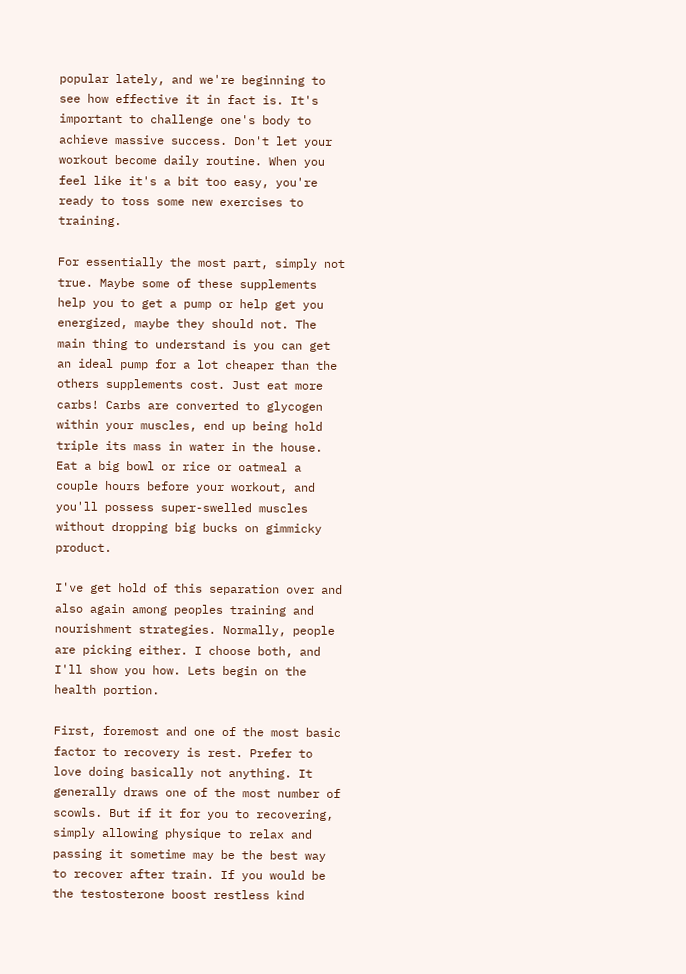popular lately, and we're beginning to see how effective it in fact is. It's important to challenge one's body to achieve massive success. Don't let your workout become daily routine. When you feel like it's a bit too easy, you're ready to toss some new exercises to training.

For essentially the most part, simply not true. Maybe some of these supplements help you to get a pump or help get you energized, maybe they should not. The main thing to understand is you can get an ideal pump for a lot cheaper than the others supplements cost. Just eat more carbs! Carbs are converted to glycogen within your muscles, end up being hold triple its mass in water in the house. Eat a big bowl or rice or oatmeal a couple hours before your workout, and you'll possess super-swelled muscles without dropping big bucks on gimmicky product.

I've get hold of this separation over and also again among peoples training and nourishment strategies. Normally, people are picking either. I choose both, and I'll show you how. Lets begin on the health portion.

First, foremost and one of the most basic factor to recovery is rest. Prefer to love doing basically not anything. It generally draws one of the most number of scowls. But if it for you to recovering, simply allowing physique to relax and passing it sometime may be the best way to recover after train. If you would be the testosterone boost restless kind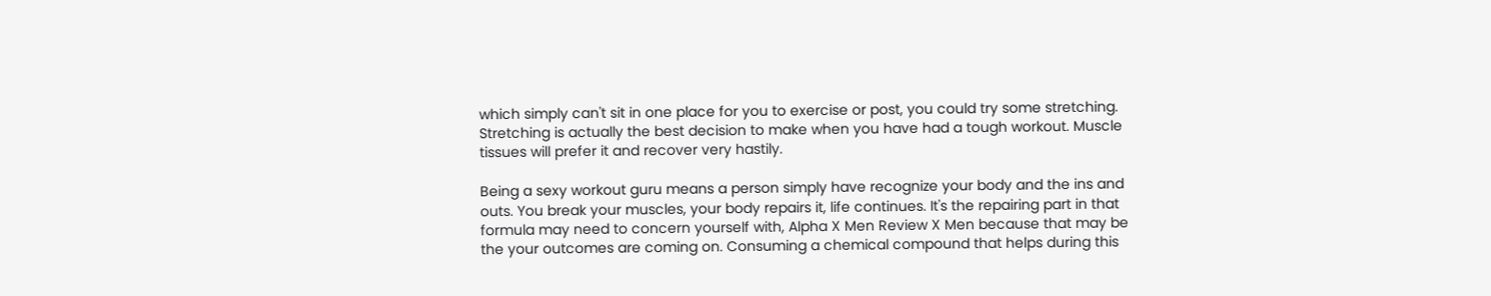which simply can't sit in one place for you to exercise or post, you could try some stretching. Stretching is actually the best decision to make when you have had a tough workout. Muscle tissues will prefer it and recover very hastily.

Being a sexy workout guru means a person simply have recognize your body and the ins and outs. You break your muscles, your body repairs it, life continues. It's the repairing part in that formula may need to concern yourself with, Alpha X Men Review X Men because that may be the your outcomes are coming on. Consuming a chemical compound that helps during this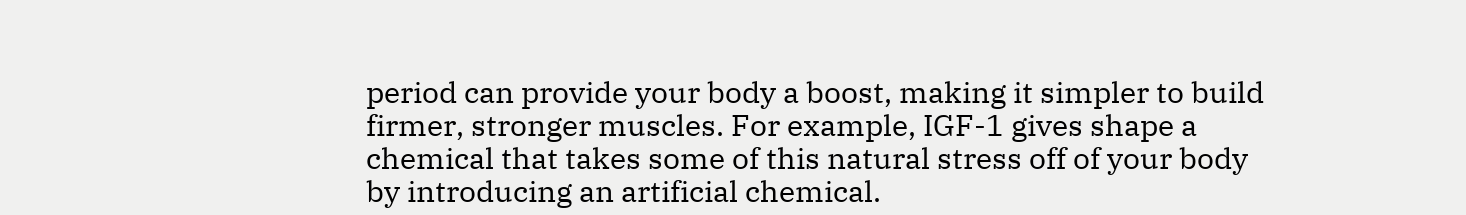period can provide your body a boost, making it simpler to build firmer, stronger muscles. For example, IGF-1 gives shape a chemical that takes some of this natural stress off of your body by introducing an artificial chemical.